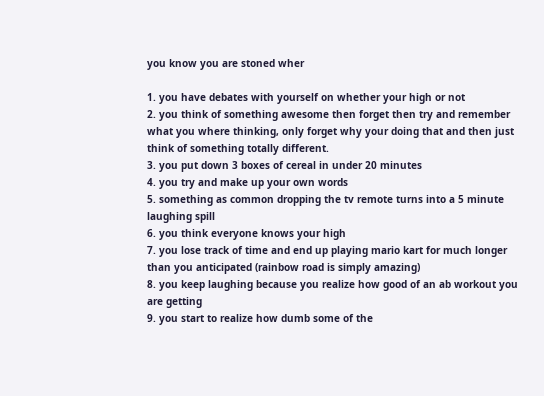you know you are stoned wher

1. you have debates with yourself on whether your high or not
2. you think of something awesome then forget then try and remember what you where thinking, only forget why your doing that and then just think of something totally different.
3. you put down 3 boxes of cereal in under 20 minutes
4. you try and make up your own words
5. something as common dropping the tv remote turns into a 5 minute laughing spill
6. you think everyone knows your high
7. you lose track of time and end up playing mario kart for much longer than you anticipated (rainbow road is simply amazing)
8. you keep laughing because you realize how good of an ab workout you are getting
9. you start to realize how dumb some of the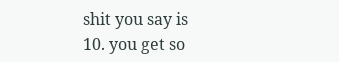shit you say is
10. you get so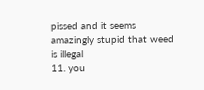pissed and it seems amazingly stupid that weed is illegal
11. you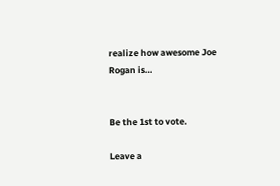realize how awesome Joe Rogan is…


Be the 1st to vote.

Leave a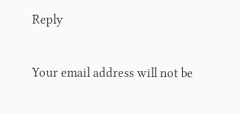Reply

Your email address will not be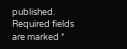published. Required fields are marked *